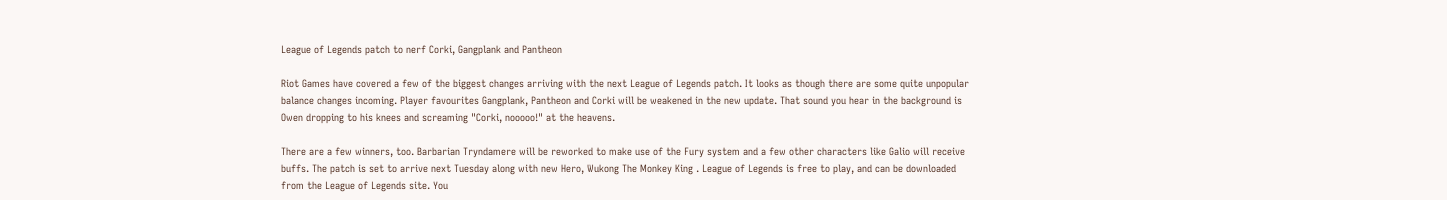League of Legends patch to nerf Corki, Gangplank and Pantheon

Riot Games have covered a few of the biggest changes arriving with the next League of Legends patch. It looks as though there are some quite unpopular balance changes incoming. Player favourites Gangplank, Pantheon and Corki will be weakened in the new update. That sound you hear in the background is Owen dropping to his knees and screaming "Corki, nooooo!" at the heavens.

There are a few winners, too. Barbarian Tryndamere will be reworked to make use of the Fury system and a few other characters like Galio will receive buffs. The patch is set to arrive next Tuesday along with new Hero, Wukong The Monkey King . League of Legends is free to play, and can be downloaded from the League of Legends site. You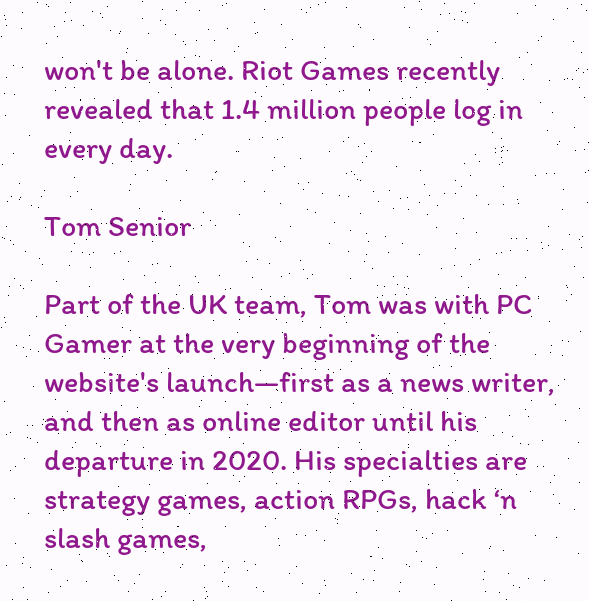won't be alone. Riot Games recently revealed that 1.4 million people log in every day.

Tom Senior

Part of the UK team, Tom was with PC Gamer at the very beginning of the website's launch—first as a news writer, and then as online editor until his departure in 2020. His specialties are strategy games, action RPGs, hack ‘n slash games,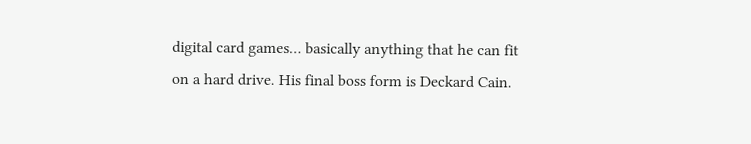digital card games… basically anything that he can fit on a hard drive. His final boss form is Deckard Cain.